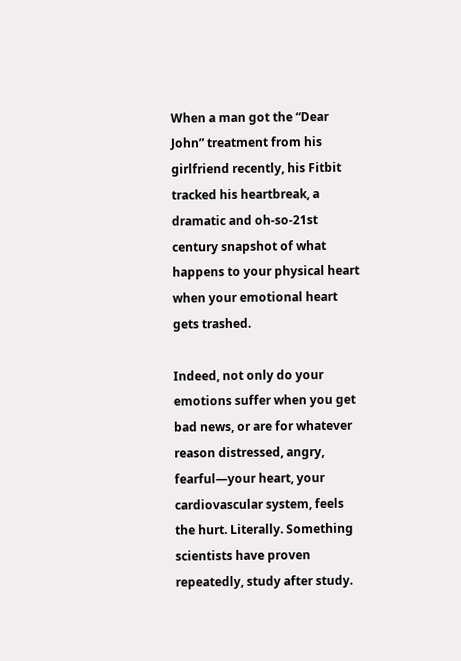When a man got the “Dear John” treatment from his girlfriend recently, his Fitbit tracked his heartbreak, a dramatic and oh-so-21st century snapshot of what happens to your physical heart when your emotional heart gets trashed.

Indeed, not only do your emotions suffer when you get bad news, or are for whatever reason distressed, angry, fearful—your heart, your cardiovascular system, feels the hurt. Literally. Something scientists have proven repeatedly, study after study.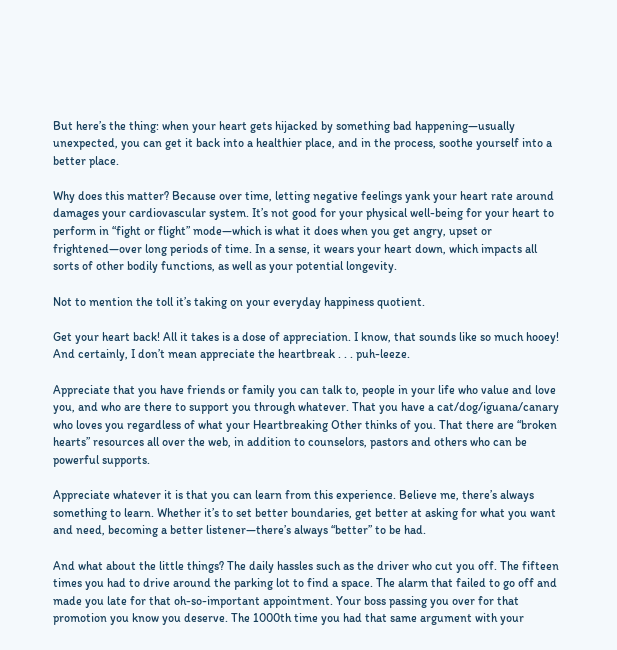But here’s the thing: when your heart gets hijacked by something bad happening—usually unexpected, you can get it back into a healthier place, and in the process, soothe yourself into a better place.

Why does this matter? Because over time, letting negative feelings yank your heart rate around damages your cardiovascular system. It’s not good for your physical well-being for your heart to perform in “fight or flight” mode—which is what it does when you get angry, upset or frightened—over long periods of time. In a sense, it wears your heart down, which impacts all sorts of other bodily functions, as well as your potential longevity.

Not to mention the toll it’s taking on your everyday happiness quotient.

Get your heart back! All it takes is a dose of appreciation. I know, that sounds like so much hooey! And certainly, I don’t mean appreciate the heartbreak . . . puh-leeze.

Appreciate that you have friends or family you can talk to, people in your life who value and love you, and who are there to support you through whatever. That you have a cat/dog/iguana/canary who loves you regardless of what your Heartbreaking Other thinks of you. That there are “broken hearts” resources all over the web, in addition to counselors, pastors and others who can be powerful supports.

Appreciate whatever it is that you can learn from this experience. Believe me, there’s always something to learn. Whether it’s to set better boundaries, get better at asking for what you want and need, becoming a better listener—there’s always “better” to be had.

And what about the little things? The daily hassles such as the driver who cut you off. The fifteen times you had to drive around the parking lot to find a space. The alarm that failed to go off and made you late for that oh-so-important appointment. Your boss passing you over for that promotion you know you deserve. The 1000th time you had that same argument with your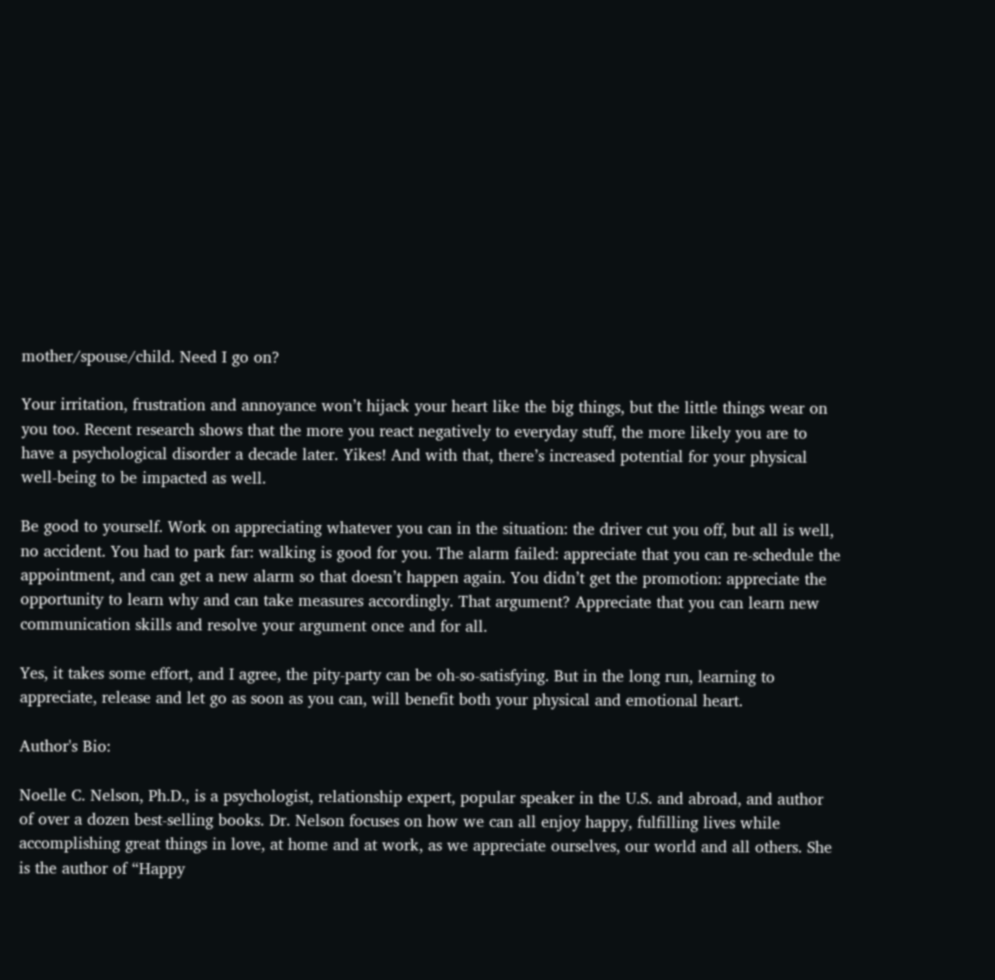mother/spouse/child. Need I go on?

Your irritation, frustration and annoyance won’t hijack your heart like the big things, but the little things wear on you too. Recent research shows that the more you react negatively to everyday stuff, the more likely you are to have a psychological disorder a decade later. Yikes! And with that, there’s increased potential for your physical well-being to be impacted as well.

Be good to yourself. Work on appreciating whatever you can in the situation: the driver cut you off, but all is well, no accident. You had to park far: walking is good for you. The alarm failed: appreciate that you can re-schedule the appointment, and can get a new alarm so that doesn’t happen again. You didn’t get the promotion: appreciate the opportunity to learn why and can take measures accordingly. That argument? Appreciate that you can learn new communication skills and resolve your argument once and for all.

Yes, it takes some effort, and I agree, the pity-party can be oh-so-satisfying. But in the long run, learning to appreciate, release and let go as soon as you can, will benefit both your physical and emotional heart.

Author's Bio:

Noelle C. Nelson, Ph.D., is a psychologist, relationship expert, popular speaker in the U.S. and abroad, and author of over a dozen best-selling books. Dr. Nelson focuses on how we can all enjoy happy, fulfilling lives while accomplishing great things in love, at home and at work, as we appreciate ourselves, our world and all others. She is the author of “Happy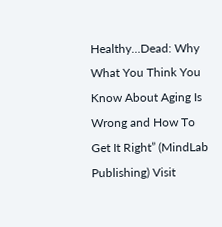Healthy…Dead: Why What You Think You Know About Aging Is Wrong and How To Get It Right” (MindLab Publishing) Visit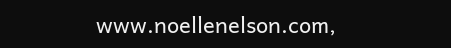www.noellenelson.com,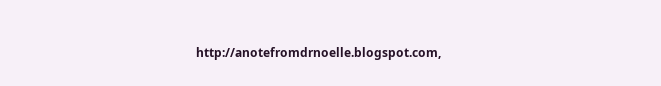http://anotefromdrnoelle.blogspot.com,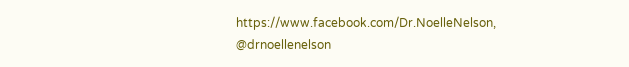https://www.facebook.com/Dr.NoelleNelson, @drnoellenelson